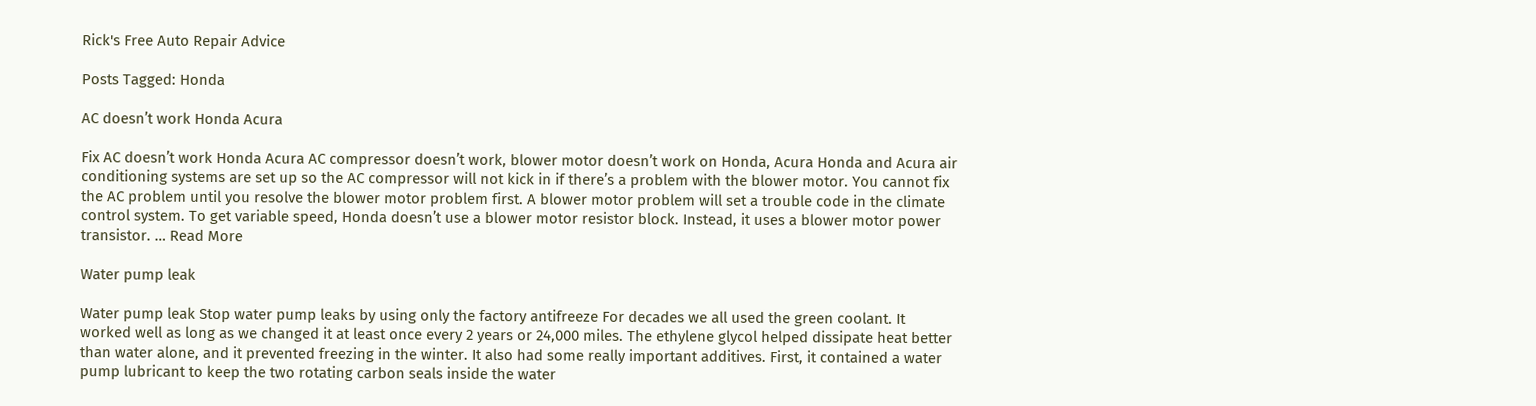Rick's Free Auto Repair Advice

Posts Tagged: Honda

AC doesn’t work Honda Acura

Fix AC doesn’t work Honda Acura AC compressor doesn’t work, blower motor doesn’t work on Honda, Acura Honda and Acura air conditioning systems are set up so the AC compressor will not kick in if there’s a problem with the blower motor. You cannot fix the AC problem until you resolve the blower motor problem first. A blower motor problem will set a trouble code in the climate control system. To get variable speed, Honda doesn’t use a blower motor resistor block. Instead, it uses a blower motor power transistor. … Read More

Water pump leak

Water pump leak Stop water pump leaks by using only the factory antifreeze For decades we all used the green coolant. It worked well as long as we changed it at least once every 2 years or 24,000 miles. The ethylene glycol helped dissipate heat better than water alone, and it prevented freezing in the winter. It also had some really important additives. First, it contained a water pump lubricant to keep the two rotating carbon seals inside the water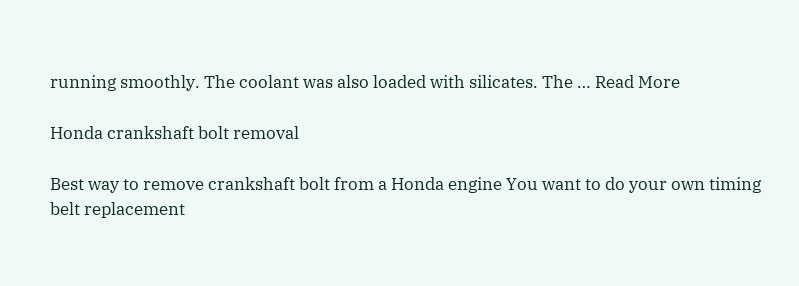running smoothly. The coolant was also loaded with silicates. The … Read More

Honda crankshaft bolt removal

Best way to remove crankshaft bolt from a Honda engine You want to do your own timing belt replacement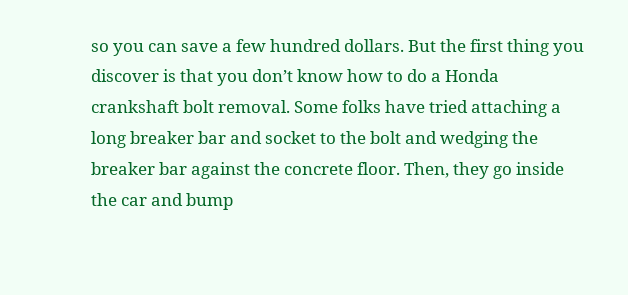so you can save a few hundred dollars. But the first thing you discover is that you don’t know how to do a Honda crankshaft bolt removal. Some folks have tried attaching a long breaker bar and socket to the bolt and wedging the breaker bar against the concrete floor. Then, they go inside the car and bump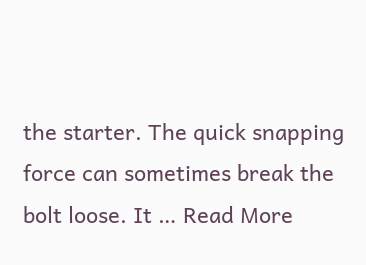the starter. The quick snapping force can sometimes break the bolt loose. It … Read More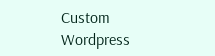Custom Wordpress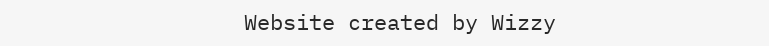Website created by Wizzy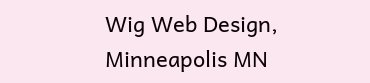Wig Web Design, Minneapolis MN